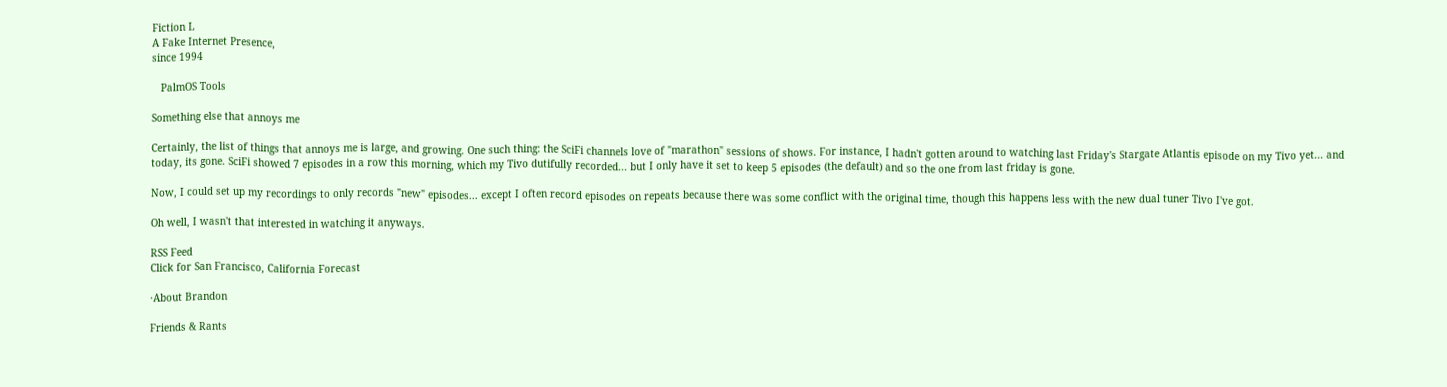Fiction L
A Fake Internet Presence,
since 1994

   PalmOS Tools

Something else that annoys me

Certainly, the list of things that annoys me is large, and growing. One such thing: the SciFi channels love of "marathon" sessions of shows. For instance, I hadn't gotten around to watching last Friday's Stargate Atlantis episode on my Tivo yet... and today, its gone. SciFi showed 7 episodes in a row this morning, which my Tivo dutifully recorded... but I only have it set to keep 5 episodes (the default) and so the one from last friday is gone.

Now, I could set up my recordings to only records "new" episodes... except I often record episodes on repeats because there was some conflict with the original time, though this happens less with the new dual tuner Tivo I've got.

Oh well, I wasn't that interested in watching it anyways.

RSS Feed
Click for San Francisco, California Forecast

·About Brandon

Friends & Rants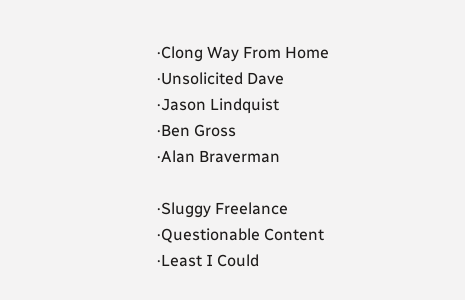·Clong Way From Home
·Unsolicited Dave
·Jason Lindquist
·Ben Gross
·Alan Braverman

·Sluggy Freelance
·Questionable Content
·Least I Could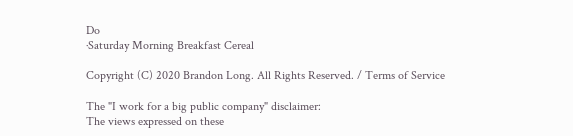Do
·Saturday Morning Breakfast Cereal

Copyright (C) 2020 Brandon Long. All Rights Reserved. / Terms of Service

The "I work for a big public company" disclaimer:
The views expressed on these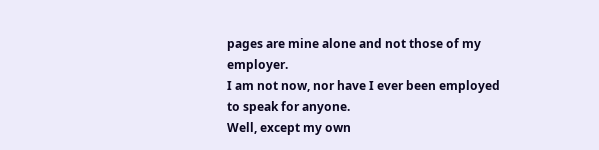pages are mine alone and not those of my employer.
I am not now, nor have I ever been employed to speak for anyone.
Well, except my own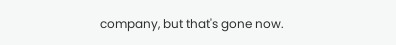company, but that's gone now.